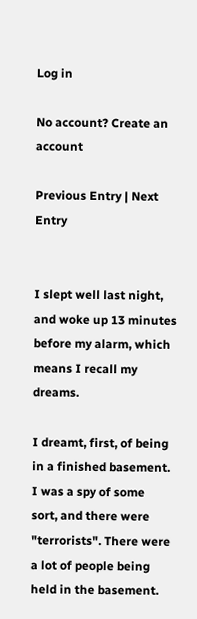Log in

No account? Create an account

Previous Entry | Next Entry


I slept well last night, and woke up 13 minutes before my alarm, which
means I recall my dreams.

I dreamt, first, of being in a finished basement. I was a spy of some
sort, and there were "terrorists". There were a lot of people being
held in the basement.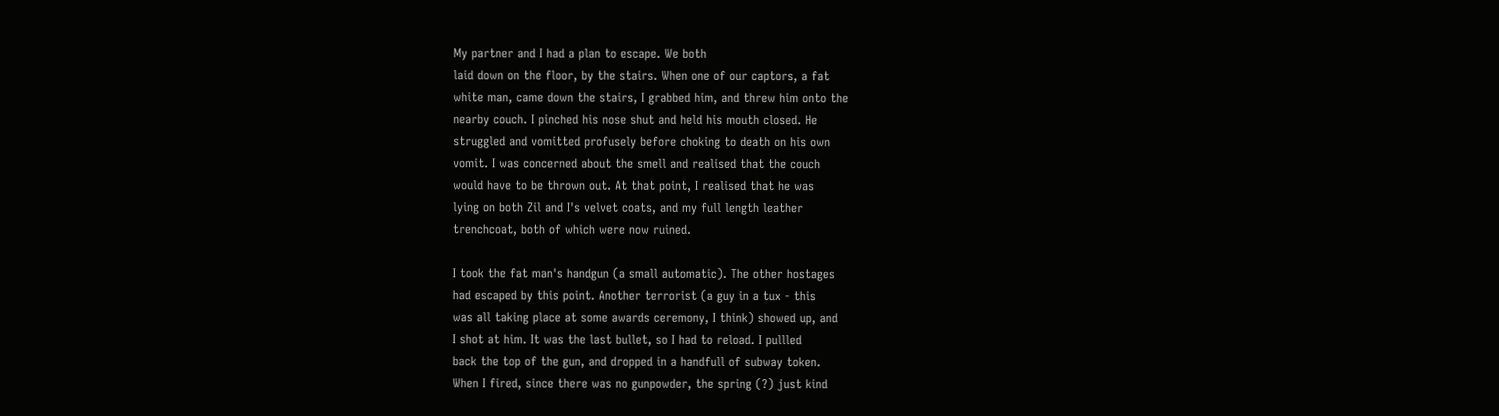My partner and I had a plan to escape. We both
laid down on the floor, by the stairs. When one of our captors, a fat
white man, came down the stairs, I grabbed him, and threw him onto the
nearby couch. I pinched his nose shut and held his mouth closed. He
struggled and vomitted profusely before choking to death on his own
vomit. I was concerned about the smell and realised that the couch
would have to be thrown out. At that point, I realised that he was
lying on both Zil and I's velvet coats, and my full length leather
trenchcoat, both of which were now ruined.

I took the fat man's handgun (a small automatic). The other hostages
had escaped by this point. Another terrorist (a guy in a tux - this
was all taking place at some awards ceremony, I think) showed up, and
I shot at him. It was the last bullet, so I had to reload. I pullled
back the top of the gun, and dropped in a handfull of subway token.
When I fired, since there was no gunpowder, the spring (?) just kind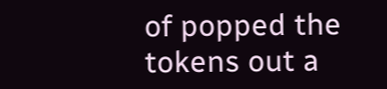of popped the tokens out a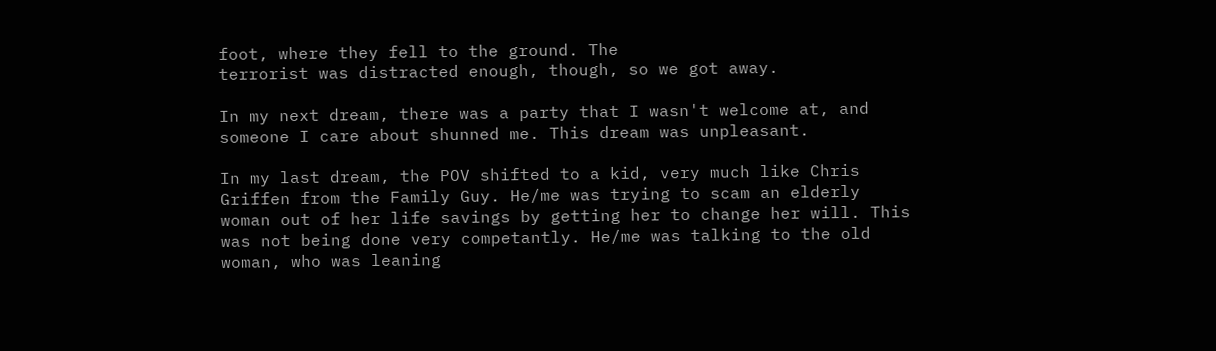foot, where they fell to the ground. The
terrorist was distracted enough, though, so we got away.

In my next dream, there was a party that I wasn't welcome at, and
someone I care about shunned me. This dream was unpleasant.

In my last dream, the POV shifted to a kid, very much like Chris
Griffen from the Family Guy. He/me was trying to scam an elderly
woman out of her life savings by getting her to change her will. This
was not being done very competantly. He/me was talking to the old
woman, who was leaning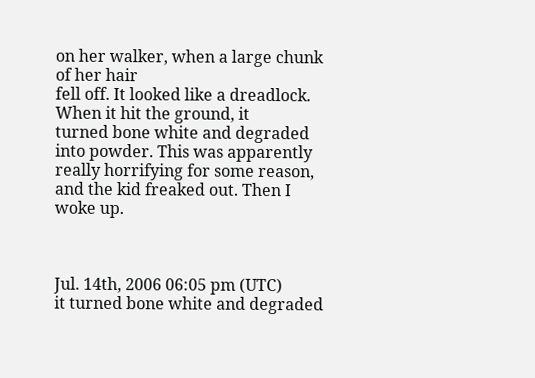on her walker, when a large chunk of her hair
fell off. It looked like a dreadlock. When it hit the ground, it
turned bone white and degraded into powder. This was apparently
really horrifying for some reason, and the kid freaked out. Then I
woke up.



Jul. 14th, 2006 06:05 pm (UTC)
it turned bone white and degraded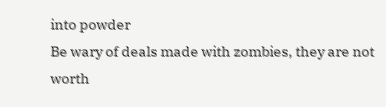into powder
Be wary of deals made with zombies, they are not worth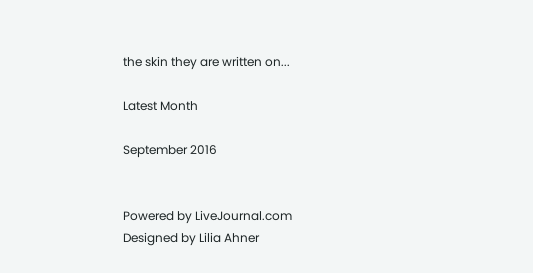the skin they are written on...

Latest Month

September 2016


Powered by LiveJournal.com
Designed by Lilia Ahner